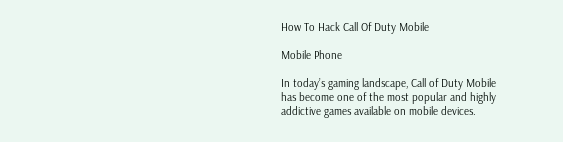How To Hack Call Of Duty Mobile

Mobile Phone

In today’s gaming landscape, Call of Duty Mobile has become one of the most popular and highly addictive games available on mobile devices.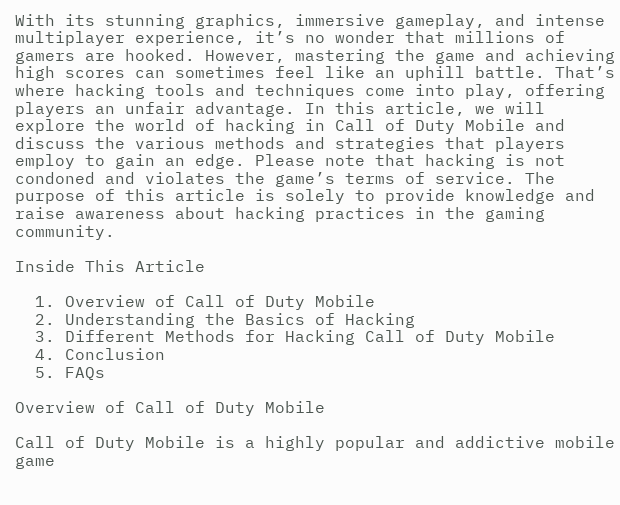With its stunning graphics, immersive gameplay, and intense multiplayer experience, it’s no wonder that millions of gamers are hooked. However, mastering the game and achieving high scores can sometimes feel like an uphill battle. That’s where hacking tools and techniques come into play, offering players an unfair advantage. In this article, we will explore the world of hacking in Call of Duty Mobile and discuss the various methods and strategies that players employ to gain an edge. Please note that hacking is not condoned and violates the game’s terms of service. The purpose of this article is solely to provide knowledge and raise awareness about hacking practices in the gaming community.

Inside This Article

  1. Overview of Call of Duty Mobile
  2. Understanding the Basics of Hacking
  3. Different Methods for Hacking Call of Duty Mobile
  4. Conclusion
  5. FAQs

Overview of Call of Duty Mobile

Call of Duty Mobile is a highly popular and addictive mobile game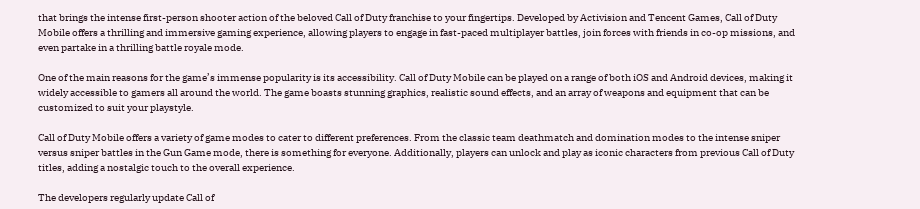that brings the intense first-person shooter action of the beloved Call of Duty franchise to your fingertips. Developed by Activision and Tencent Games, Call of Duty Mobile offers a thrilling and immersive gaming experience, allowing players to engage in fast-paced multiplayer battles, join forces with friends in co-op missions, and even partake in a thrilling battle royale mode.

One of the main reasons for the game’s immense popularity is its accessibility. Call of Duty Mobile can be played on a range of both iOS and Android devices, making it widely accessible to gamers all around the world. The game boasts stunning graphics, realistic sound effects, and an array of weapons and equipment that can be customized to suit your playstyle.

Call of Duty Mobile offers a variety of game modes to cater to different preferences. From the classic team deathmatch and domination modes to the intense sniper versus sniper battles in the Gun Game mode, there is something for everyone. Additionally, players can unlock and play as iconic characters from previous Call of Duty titles, adding a nostalgic touch to the overall experience.

The developers regularly update Call of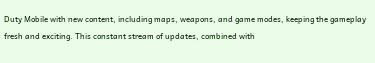Duty Mobile with new content, including maps, weapons, and game modes, keeping the gameplay fresh and exciting. This constant stream of updates, combined with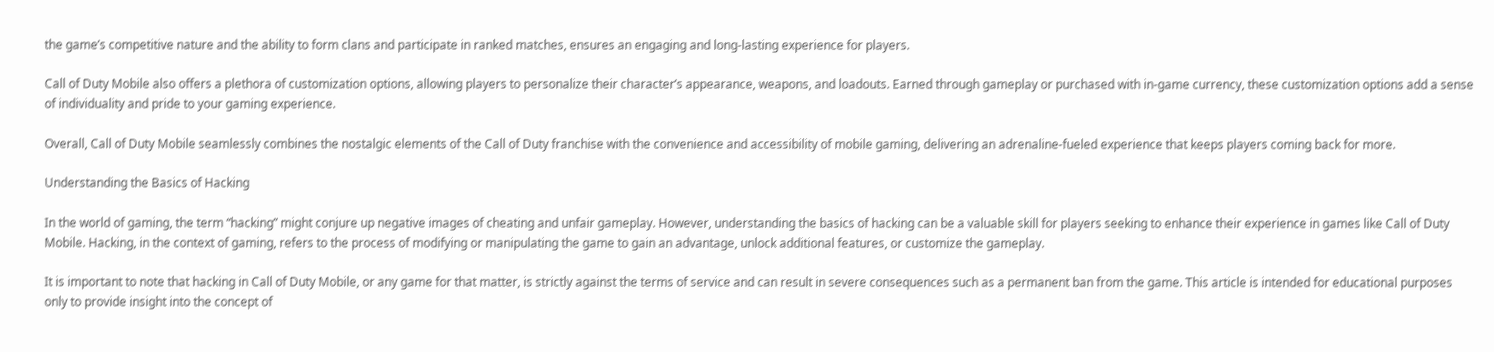the game’s competitive nature and the ability to form clans and participate in ranked matches, ensures an engaging and long-lasting experience for players.

Call of Duty Mobile also offers a plethora of customization options, allowing players to personalize their character’s appearance, weapons, and loadouts. Earned through gameplay or purchased with in-game currency, these customization options add a sense of individuality and pride to your gaming experience.

Overall, Call of Duty Mobile seamlessly combines the nostalgic elements of the Call of Duty franchise with the convenience and accessibility of mobile gaming, delivering an adrenaline-fueled experience that keeps players coming back for more.

Understanding the Basics of Hacking

In the world of gaming, the term “hacking” might conjure up negative images of cheating and unfair gameplay. However, understanding the basics of hacking can be a valuable skill for players seeking to enhance their experience in games like Call of Duty Mobile. Hacking, in the context of gaming, refers to the process of modifying or manipulating the game to gain an advantage, unlock additional features, or customize the gameplay.

It is important to note that hacking in Call of Duty Mobile, or any game for that matter, is strictly against the terms of service and can result in severe consequences such as a permanent ban from the game. This article is intended for educational purposes only to provide insight into the concept of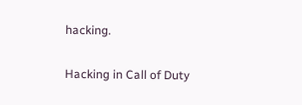hacking.

Hacking in Call of Duty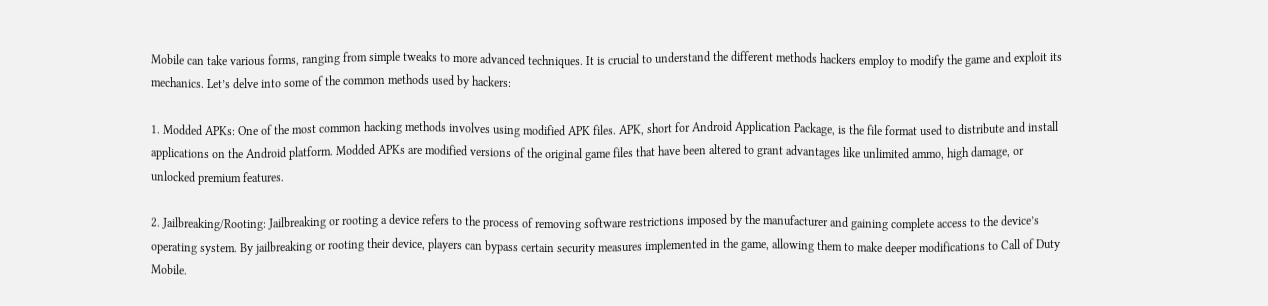Mobile can take various forms, ranging from simple tweaks to more advanced techniques. It is crucial to understand the different methods hackers employ to modify the game and exploit its mechanics. Let’s delve into some of the common methods used by hackers:

1. Modded APKs: One of the most common hacking methods involves using modified APK files. APK, short for Android Application Package, is the file format used to distribute and install applications on the Android platform. Modded APKs are modified versions of the original game files that have been altered to grant advantages like unlimited ammo, high damage, or unlocked premium features.

2. Jailbreaking/Rooting: Jailbreaking or rooting a device refers to the process of removing software restrictions imposed by the manufacturer and gaining complete access to the device’s operating system. By jailbreaking or rooting their device, players can bypass certain security measures implemented in the game, allowing them to make deeper modifications to Call of Duty Mobile.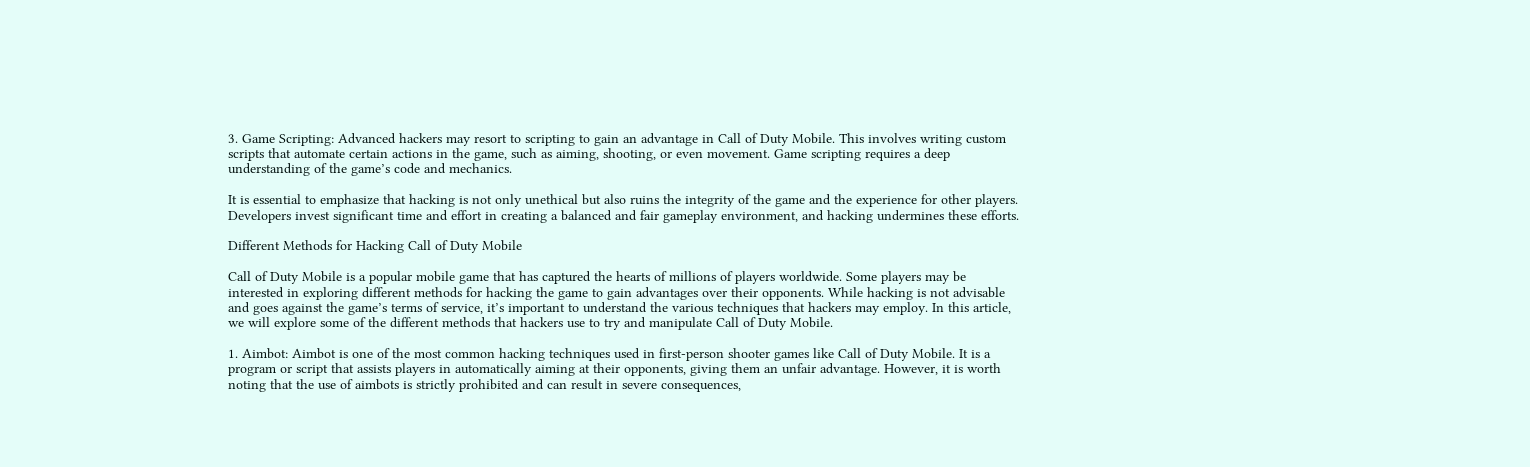3. Game Scripting: Advanced hackers may resort to scripting to gain an advantage in Call of Duty Mobile. This involves writing custom scripts that automate certain actions in the game, such as aiming, shooting, or even movement. Game scripting requires a deep understanding of the game’s code and mechanics.

It is essential to emphasize that hacking is not only unethical but also ruins the integrity of the game and the experience for other players. Developers invest significant time and effort in creating a balanced and fair gameplay environment, and hacking undermines these efforts.

Different Methods for Hacking Call of Duty Mobile

Call of Duty Mobile is a popular mobile game that has captured the hearts of millions of players worldwide. Some players may be interested in exploring different methods for hacking the game to gain advantages over their opponents. While hacking is not advisable and goes against the game’s terms of service, it’s important to understand the various techniques that hackers may employ. In this article, we will explore some of the different methods that hackers use to try and manipulate Call of Duty Mobile.

1. Aimbot: Aimbot is one of the most common hacking techniques used in first-person shooter games like Call of Duty Mobile. It is a program or script that assists players in automatically aiming at their opponents, giving them an unfair advantage. However, it is worth noting that the use of aimbots is strictly prohibited and can result in severe consequences,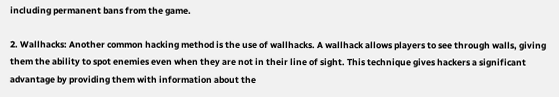including permanent bans from the game.

2. Wallhacks: Another common hacking method is the use of wallhacks. A wallhack allows players to see through walls, giving them the ability to spot enemies even when they are not in their line of sight. This technique gives hackers a significant advantage by providing them with information about the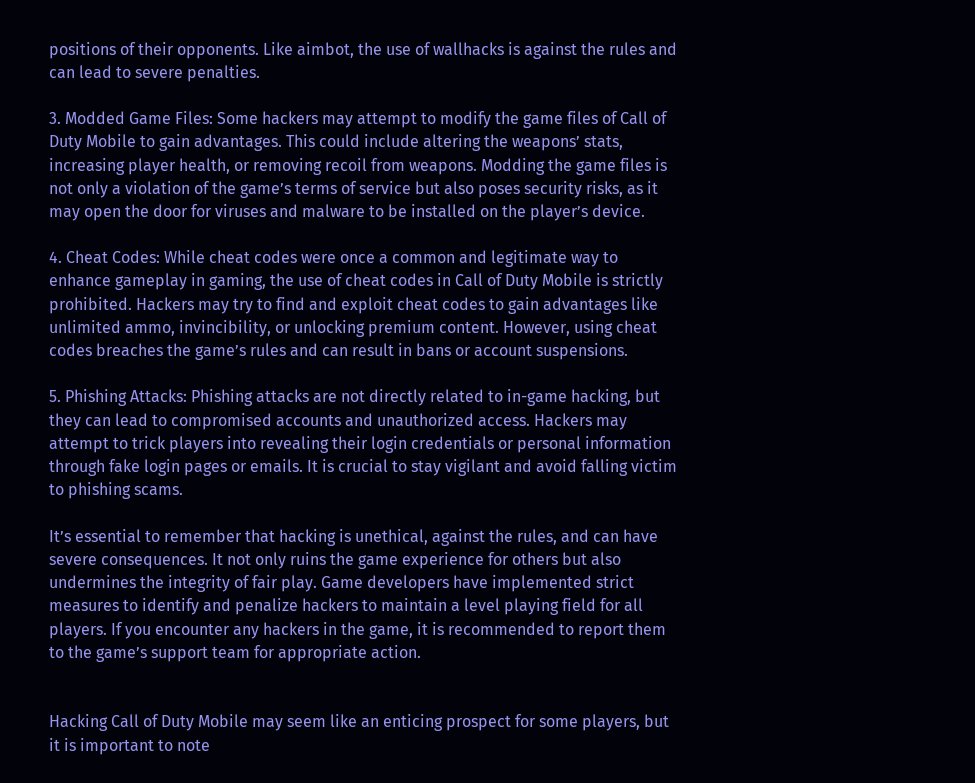positions of their opponents. Like aimbot, the use of wallhacks is against the rules and can lead to severe penalties.

3. Modded Game Files: Some hackers may attempt to modify the game files of Call of Duty Mobile to gain advantages. This could include altering the weapons’ stats, increasing player health, or removing recoil from weapons. Modding the game files is not only a violation of the game’s terms of service but also poses security risks, as it may open the door for viruses and malware to be installed on the player’s device.

4. Cheat Codes: While cheat codes were once a common and legitimate way to enhance gameplay in gaming, the use of cheat codes in Call of Duty Mobile is strictly prohibited. Hackers may try to find and exploit cheat codes to gain advantages like unlimited ammo, invincibility, or unlocking premium content. However, using cheat codes breaches the game’s rules and can result in bans or account suspensions.

5. Phishing Attacks: Phishing attacks are not directly related to in-game hacking, but they can lead to compromised accounts and unauthorized access. Hackers may attempt to trick players into revealing their login credentials or personal information through fake login pages or emails. It is crucial to stay vigilant and avoid falling victim to phishing scams.

It’s essential to remember that hacking is unethical, against the rules, and can have severe consequences. It not only ruins the game experience for others but also undermines the integrity of fair play. Game developers have implemented strict measures to identify and penalize hackers to maintain a level playing field for all players. If you encounter any hackers in the game, it is recommended to report them to the game’s support team for appropriate action.


Hacking Call of Duty Mobile may seem like an enticing prospect for some players, but it is important to note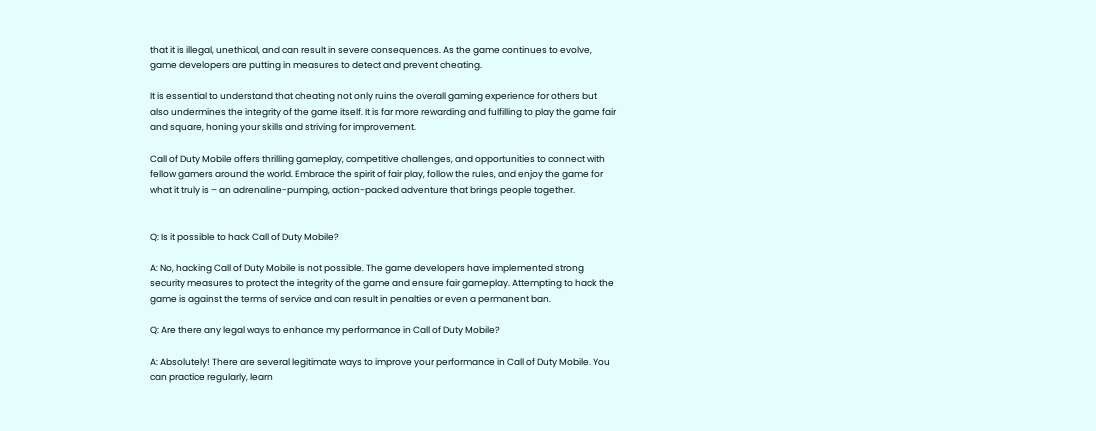that it is illegal, unethical, and can result in severe consequences. As the game continues to evolve, game developers are putting in measures to detect and prevent cheating.

It is essential to understand that cheating not only ruins the overall gaming experience for others but also undermines the integrity of the game itself. It is far more rewarding and fulfilling to play the game fair and square, honing your skills and striving for improvement.

Call of Duty Mobile offers thrilling gameplay, competitive challenges, and opportunities to connect with fellow gamers around the world. Embrace the spirit of fair play, follow the rules, and enjoy the game for what it truly is – an adrenaline-pumping, action-packed adventure that brings people together.


Q: Is it possible to hack Call of Duty Mobile?

A: No, hacking Call of Duty Mobile is not possible. The game developers have implemented strong security measures to protect the integrity of the game and ensure fair gameplay. Attempting to hack the game is against the terms of service and can result in penalties or even a permanent ban.

Q: Are there any legal ways to enhance my performance in Call of Duty Mobile?

A: Absolutely! There are several legitimate ways to improve your performance in Call of Duty Mobile. You can practice regularly, learn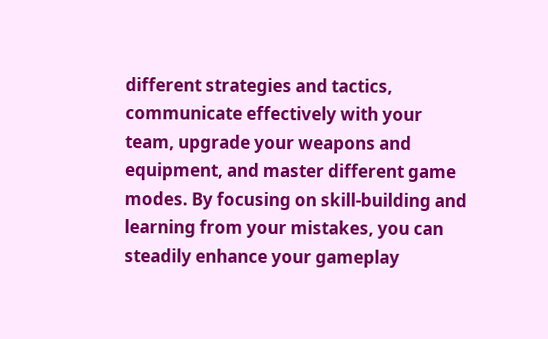different strategies and tactics, communicate effectively with your team, upgrade your weapons and equipment, and master different game modes. By focusing on skill-building and learning from your mistakes, you can steadily enhance your gameplay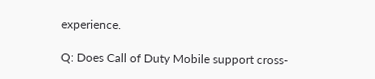experience.

Q: Does Call of Duty Mobile support cross-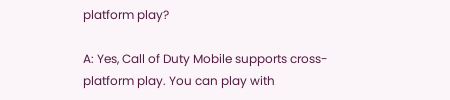platform play?

A: Yes, Call of Duty Mobile supports cross-platform play. You can play with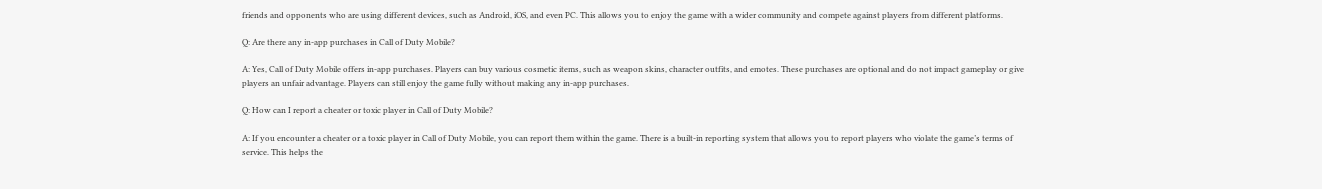friends and opponents who are using different devices, such as Android, iOS, and even PC. This allows you to enjoy the game with a wider community and compete against players from different platforms.

Q: Are there any in-app purchases in Call of Duty Mobile?

A: Yes, Call of Duty Mobile offers in-app purchases. Players can buy various cosmetic items, such as weapon skins, character outfits, and emotes. These purchases are optional and do not impact gameplay or give players an unfair advantage. Players can still enjoy the game fully without making any in-app purchases.

Q: How can I report a cheater or toxic player in Call of Duty Mobile?

A: If you encounter a cheater or a toxic player in Call of Duty Mobile, you can report them within the game. There is a built-in reporting system that allows you to report players who violate the game’s terms of service. This helps the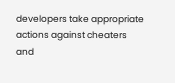developers take appropriate actions against cheaters and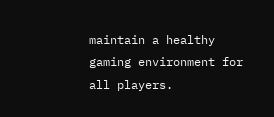maintain a healthy gaming environment for all players.